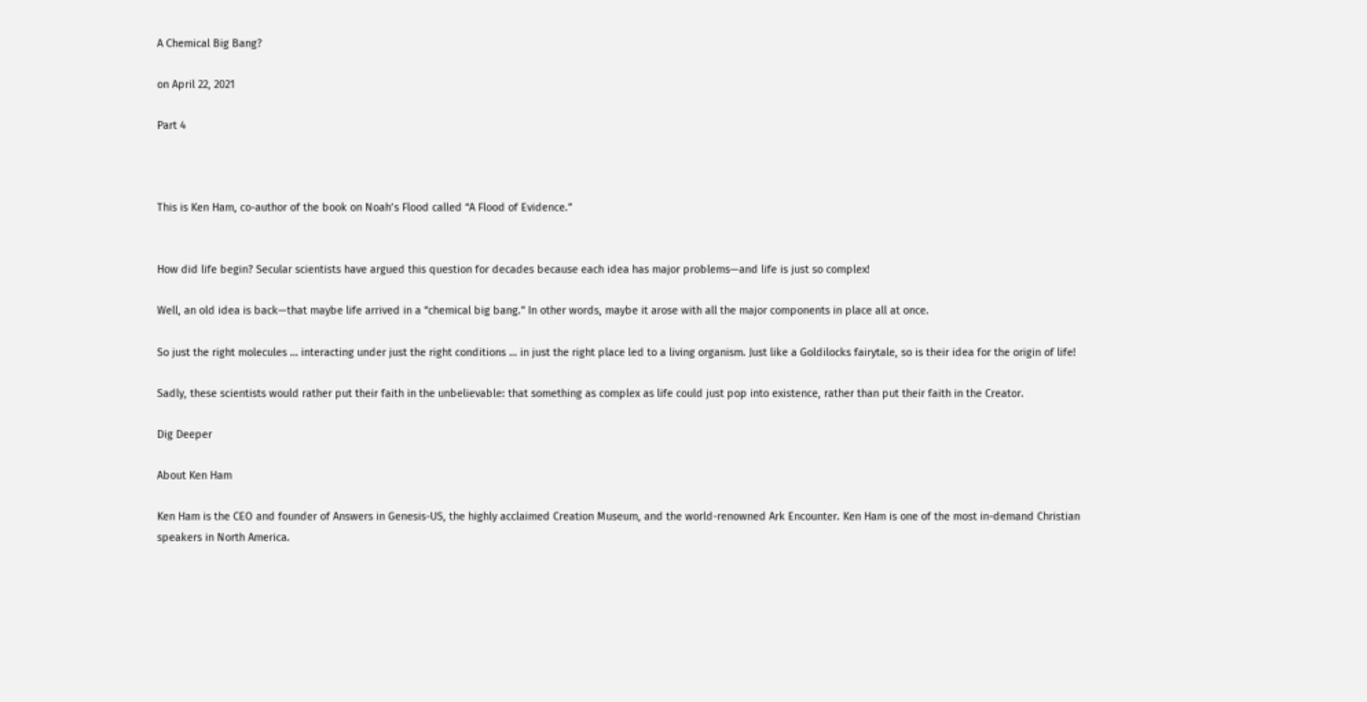A Chemical Big Bang?

on April 22, 2021

Part 4



This is Ken Ham, co-author of the book on Noah’s Flood called “A Flood of Evidence.”


How did life begin? Secular scientists have argued this question for decades because each idea has major problems—and life is just so complex!

Well, an old idea is back—that maybe life arrived in a “chemical big bang.” In other words, maybe it arose with all the major components in place all at once.

So just the right molecules … interacting under just the right conditions … in just the right place led to a living organism. Just like a Goldilocks fairytale, so is their idea for the origin of life!

Sadly, these scientists would rather put their faith in the unbelievable: that something as complex as life could just pop into existence, rather than put their faith in the Creator.

Dig Deeper

About Ken Ham

Ken Ham is the CEO and founder of Answers in Genesis-US, the highly acclaimed Creation Museum, and the world-renowned Ark Encounter. Ken Ham is one of the most in-demand Christian speakers in North America.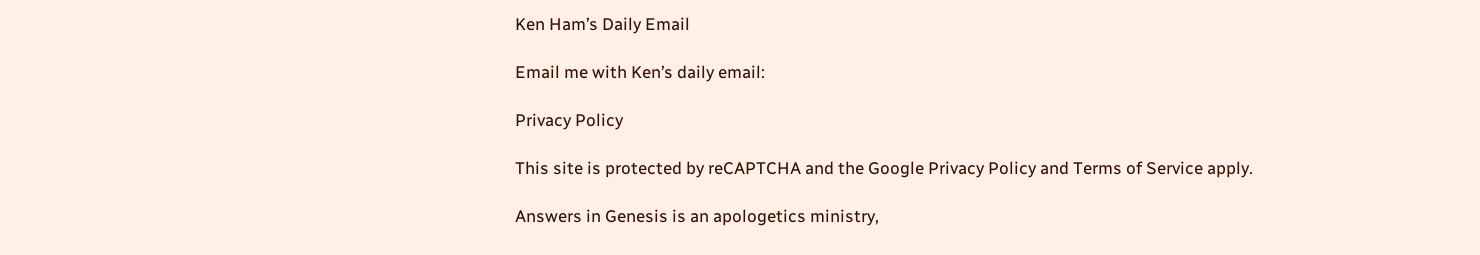Ken Ham’s Daily Email

Email me with Ken’s daily email:

Privacy Policy

This site is protected by reCAPTCHA and the Google Privacy Policy and Terms of Service apply.

Answers in Genesis is an apologetics ministry,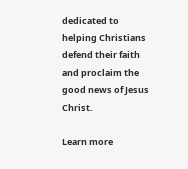dedicated to helping Christians defend their faith and proclaim the good news of Jesus Christ.

Learn more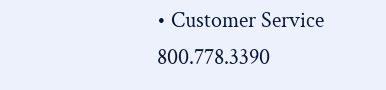• Customer Service 800.778.3390